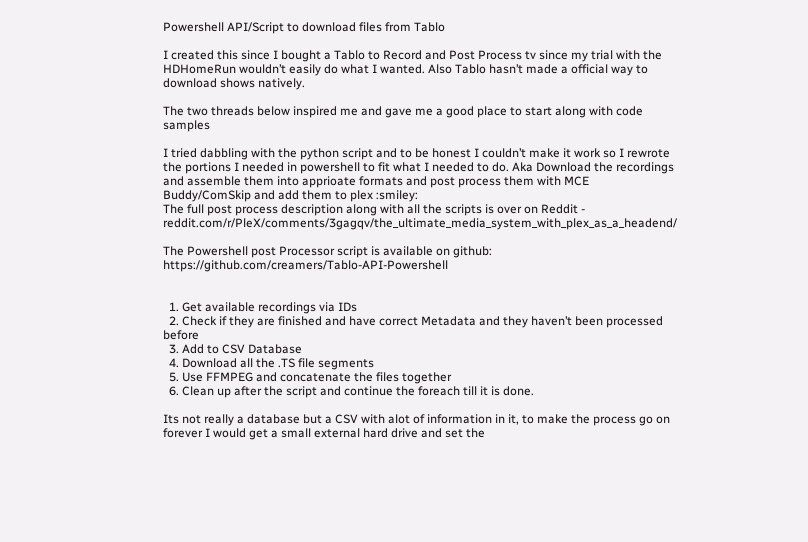Powershell API/Script to download files from Tablo

I created this since I bought a Tablo to Record and Post Process tv since my trial with the HDHomeRun wouldn’t easily do what I wanted. Also Tablo hasn’t made a official way to download shows natively.

The two threads below inspired me and gave me a good place to start along with code samples

I tried dabbling with the python script and to be honest I couldn’t make it work so I rewrote the portions I needed in powershell to fit what I needed to do. Aka Download the recordings and assemble them into apprioate formats and post process them with MCE Buddy/ComSkip and add them to plex :smiley:
The full post process description along with all the scripts is over on Reddit - reddit.com/r/PleX/comments/3gagqv/the_ultimate_media_system_with_plex_as_a_headend/

The Powershell post Processor script is available on github: https://github.com/creamers/Tablo-API-Powershell


  1. Get available recordings via IDs
  2. Check if they are finished and have correct Metadata and they haven’t been processed before
  3. Add to CSV Database
  4. Download all the .TS file segments
  5. Use FFMPEG and concatenate the files together
  6. Clean up after the script and continue the foreach till it is done.

Its not really a database but a CSV with alot of information in it, to make the process go on forever I would get a small external hard drive and set the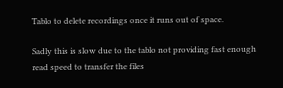Tablo to delete recordings once it runs out of space.

Sadly this is slow due to the tablo not providing fast enough read speed to transfer the files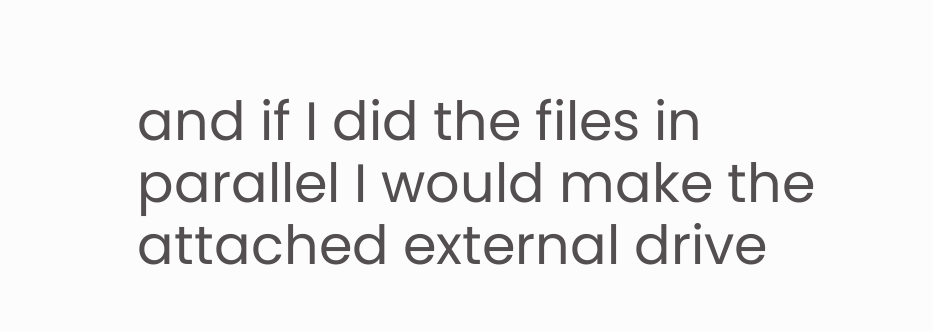and if I did the files in parallel I would make the attached external drive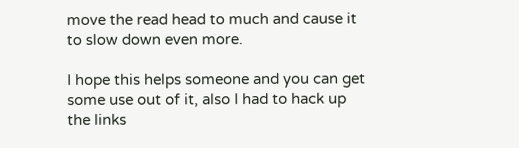move the read head to much and cause it to slow down even more.

I hope this helps someone and you can get some use out of it, also I had to hack up the links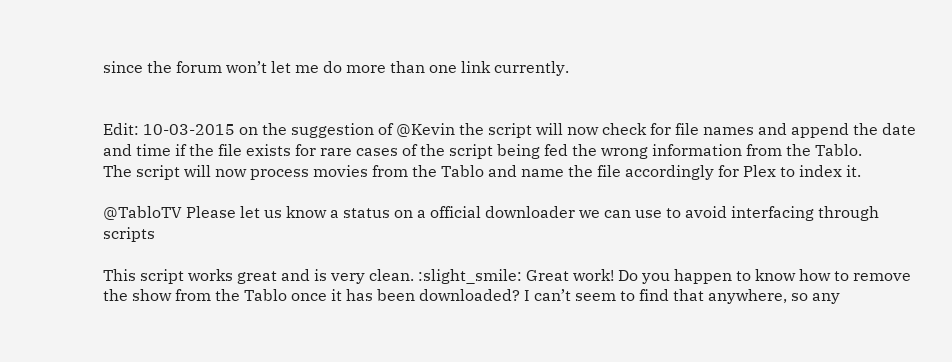since the forum won’t let me do more than one link currently.


Edit: 10-03-2015 on the suggestion of @Kevin the script will now check for file names and append the date and time if the file exists for rare cases of the script being fed the wrong information from the Tablo.
The script will now process movies from the Tablo and name the file accordingly for Plex to index it.

@TabloTV Please let us know a status on a official downloader we can use to avoid interfacing through scripts

This script works great and is very clean. :slight_smile: Great work! Do you happen to know how to remove the show from the Tablo once it has been downloaded? I can’t seem to find that anywhere, so any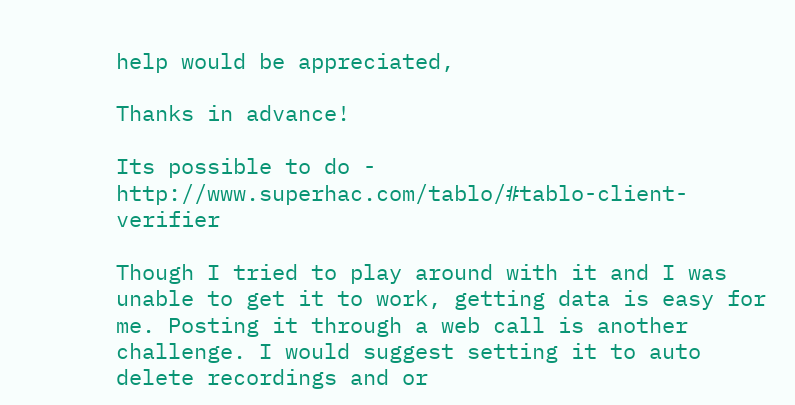help would be appreciated,

Thanks in advance!

Its possible to do - http://www.superhac.com/tablo/#tablo-client-verifier

Though I tried to play around with it and I was unable to get it to work, getting data is easy for me. Posting it through a web call is another challenge. I would suggest setting it to auto delete recordings and or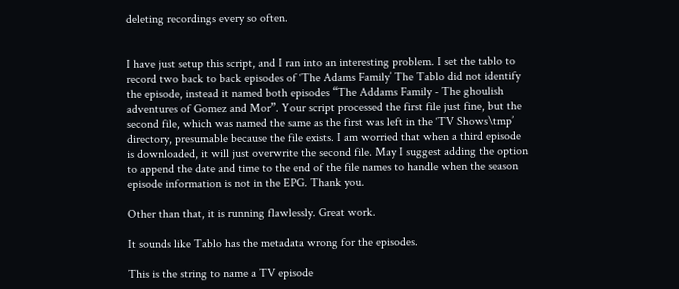deleting recordings every so often.


I have just setup this script, and I ran into an interesting problem. I set the tablo to record two back to back episodes of ‘The Adams Family’ The Tablo did not identify the episode, instead it named both episodes “The Addams Family - The ghoulish adventures of Gomez and Mor”. Your script processed the first file just fine, but the second file, which was named the same as the first was left in the ‘TV Shows\tmp’ directory, presumable because the file exists. I am worried that when a third episode is downloaded, it will just overwrite the second file. May I suggest adding the option to append the date and time to the end of the file names to handle when the season episode information is not in the EPG. Thank you.

Other than that, it is running flawlessly. Great work.

It sounds like Tablo has the metadata wrong for the episodes.

This is the string to name a TV episode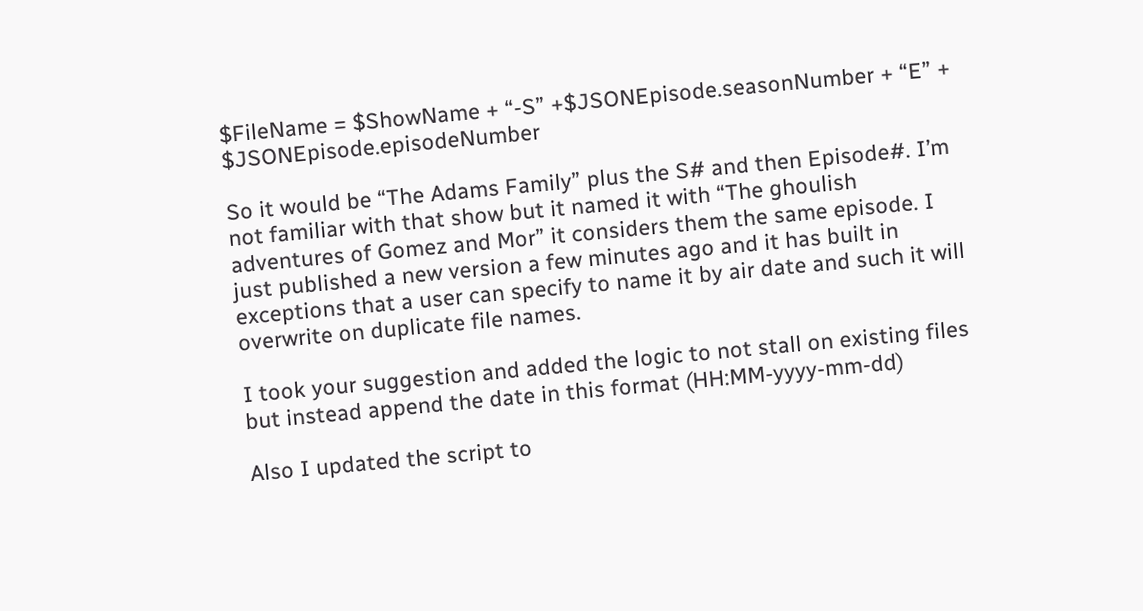$FileName = $ShowName + “-S” +$JSONEpisode.seasonNumber + “E” + $JSONEpisode.episodeNumber

So it would be “The Adams Family” plus the S# and then Episode#. I’m not familiar with that show but it named it with “The ghoulish adventures of Gomez and Mor” it considers them the same episode. I just published a new version a few minutes ago and it has built in exceptions that a user can specify to name it by air date and such it will overwrite on duplicate file names.

I took your suggestion and added the logic to not stall on existing files but instead append the date in this format (HH:MM-yyyy-mm-dd)

Also I updated the script to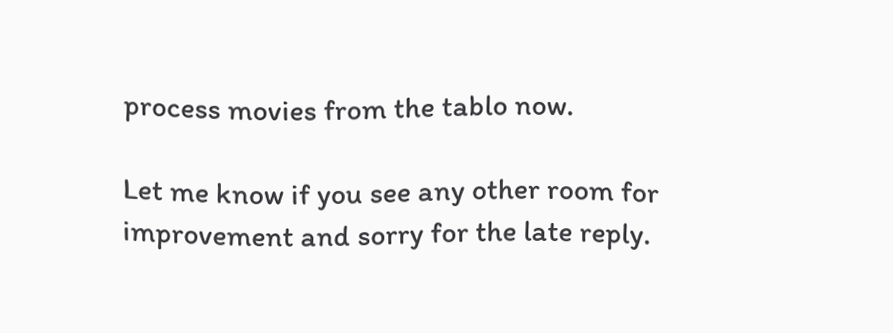process movies from the tablo now.

Let me know if you see any other room for improvement and sorry for the late reply.